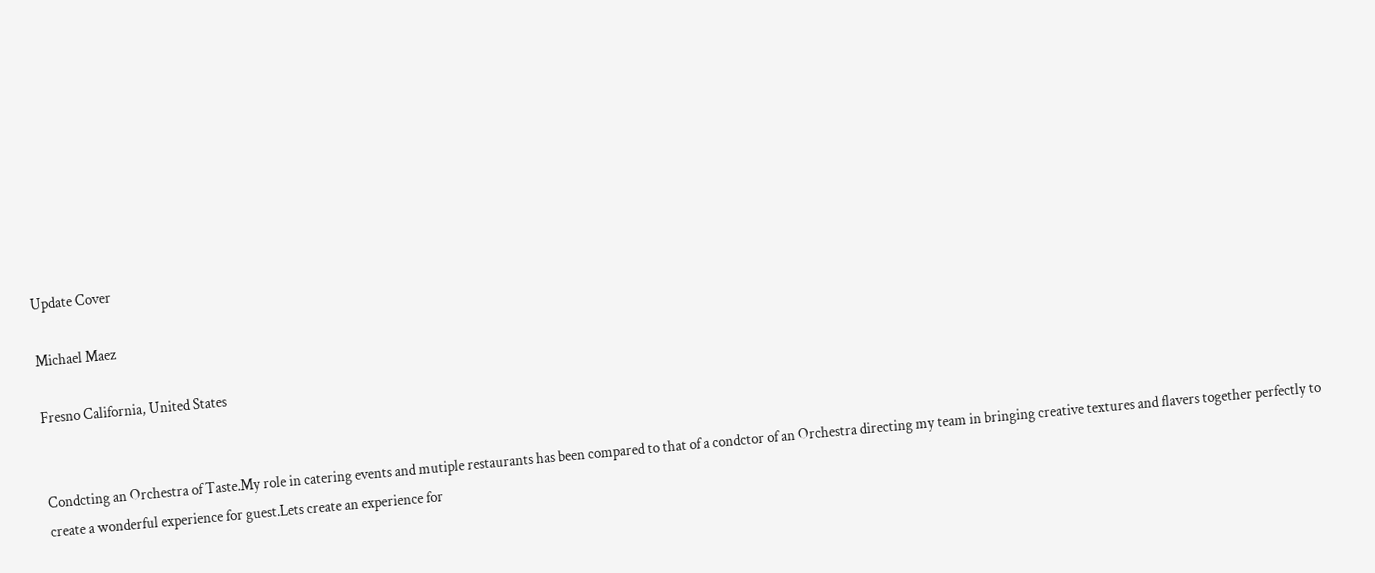Update Cover

Michael Maez

Fresno California, United States


Condcting an Orchestra of Taste.My role in catering events and mutiple restaurants has been compared to that of a condctor of an Orchestra directing my team in bringing creative textures and flavers together perfectly to create a wonderful experience for guest.Lets create an experience for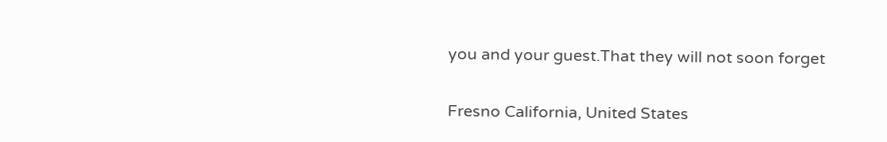you and your guest.That they will not soon forget


Fresno California, United States